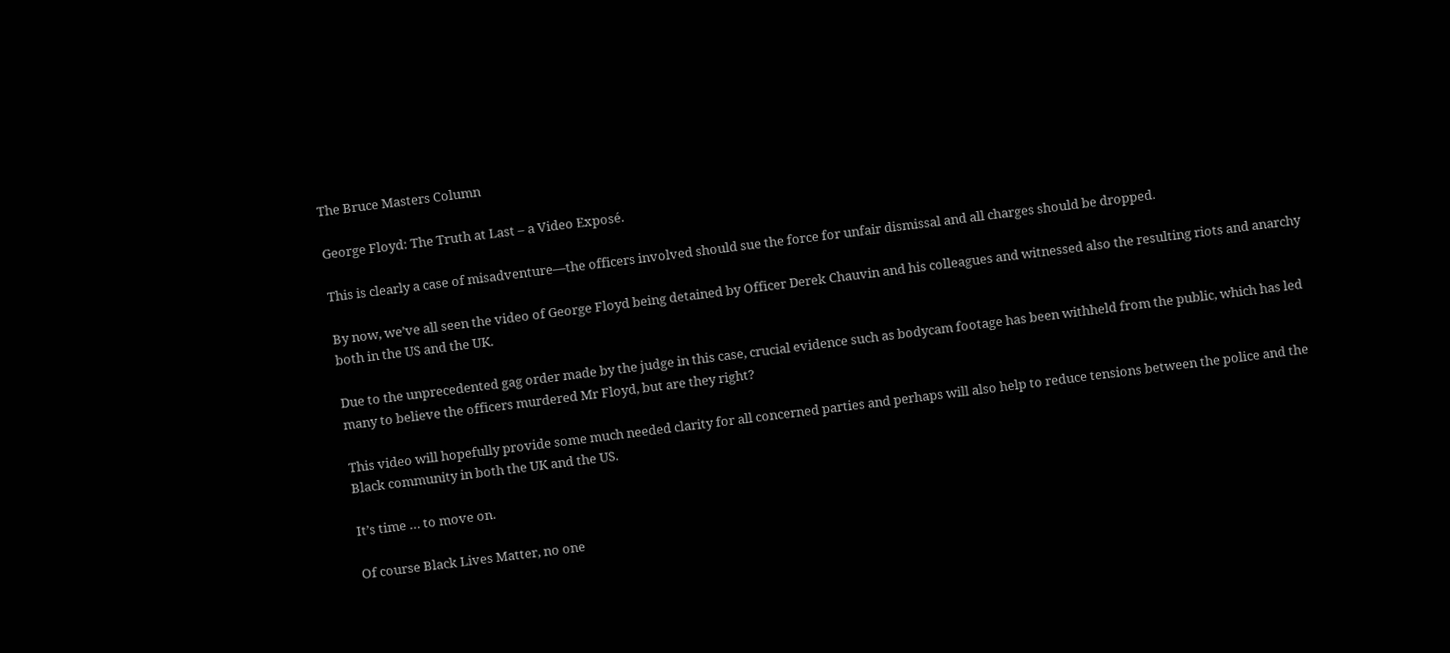The Bruce Masters Column

George Floyd: The Truth at Last – a Video Exposé.

This is clearly a case of misadventure—the officers involved should sue the force for unfair dismissal and all charges should be dropped.

By now, we’ve all seen the video of George Floyd being detained by Officer Derek Chauvin and his colleagues and witnessed also the resulting riots and anarchy both in the US and the UK.

Due to the unprecedented gag order made by the judge in this case, crucial evidence such as bodycam footage has been withheld from the public, which has led many to believe the officers murdered Mr Floyd, but are they right?

This video will hopefully provide some much needed clarity for all concerned parties and perhaps will also help to reduce tensions between the police and the Black community in both the UK and the US.

It’s time … to move on.

Of course Black Lives Matter, no one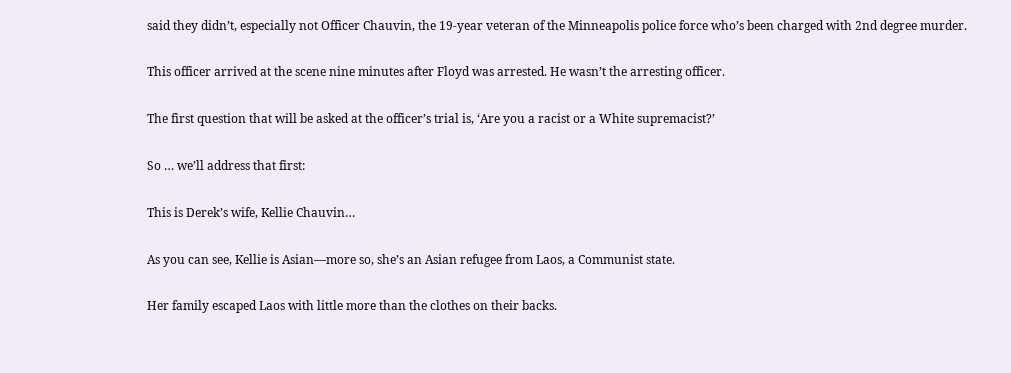said they didn’t, especially not Officer Chauvin, the 19-year veteran of the Minneapolis police force who’s been charged with 2nd degree murder.

This officer arrived at the scene nine minutes after Floyd was arrested. He wasn’t the arresting officer.

The first question that will be asked at the officer’s trial is, ‘Are you a racist or a White supremacist?’

So … we’ll address that first:

This is Derek’s wife, Kellie Chauvin…

As you can see, Kellie is Asian—more so, she’s an Asian refugee from Laos, a Communist state.

Her family escaped Laos with little more than the clothes on their backs.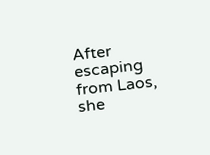After escaping from Laos, she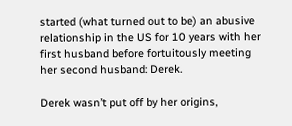started (what turned out to be) an abusive relationship in the US for 10 years with her first husband before fortuitously meeting her second husband: Derek.

Derek wasn’t put off by her origins,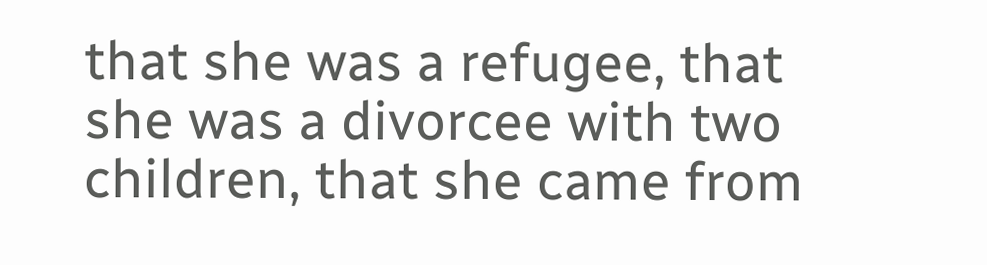that she was a refugee, that she was a divorcee with two children, that she came from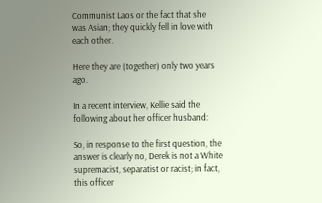Communist Laos or the fact that she was Asian; they quickly fell in love with each other.

Here they are (together) only two years ago.

In a recent interview, Kellie said the following about her officer husband:

So, in response to the first question, the answer is clearly no, Derek is not a White supremacist, separatist or racist; in fact, this officer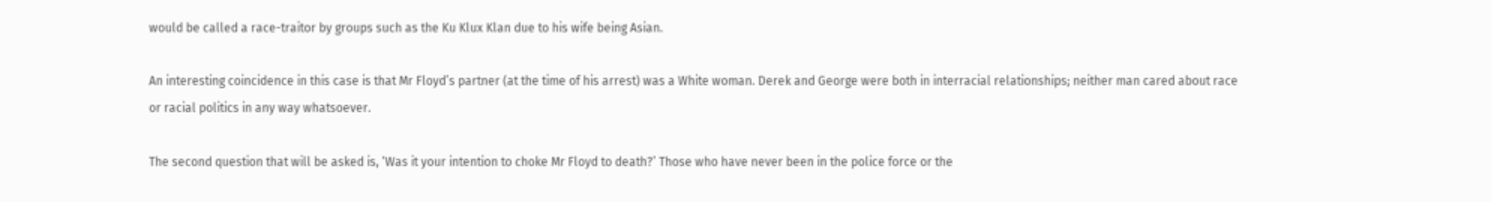would be called a race-traitor by groups such as the Ku Klux Klan due to his wife being Asian.

An interesting coincidence in this case is that Mr Floyd’s partner (at the time of his arrest) was a White woman. Derek and George were both in interracial relationships; neither man cared about race or racial politics in any way whatsoever.

The second question that will be asked is, ‘Was it your intention to choke Mr Floyd to death?’ Those who have never been in the police force or the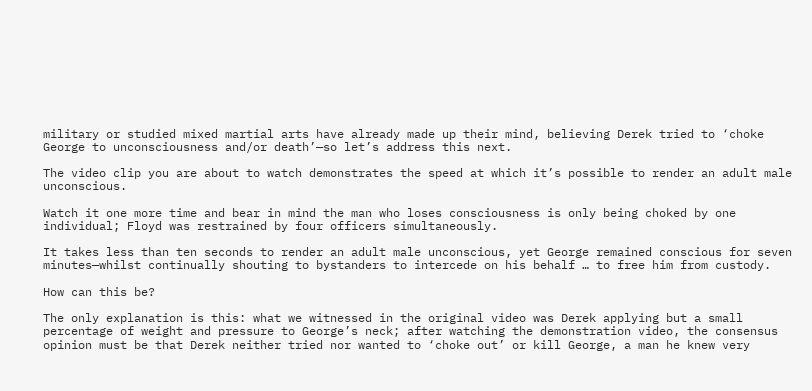military or studied mixed martial arts have already made up their mind, believing Derek tried to ‘choke George to unconsciousness and/or death’—so let’s address this next.

The video clip you are about to watch demonstrates the speed at which it’s possible to render an adult male unconscious.

Watch it one more time and bear in mind the man who loses consciousness is only being choked by one individual; Floyd was restrained by four officers simultaneously.

It takes less than ten seconds to render an adult male unconscious, yet George remained conscious for seven minutes—whilst continually shouting to bystanders to intercede on his behalf … to free him from custody.

How can this be?

The only explanation is this: what we witnessed in the original video was Derek applying but a small percentage of weight and pressure to George’s neck; after watching the demonstration video, the consensus opinion must be that Derek neither tried nor wanted to ‘choke out’ or kill George, a man he knew very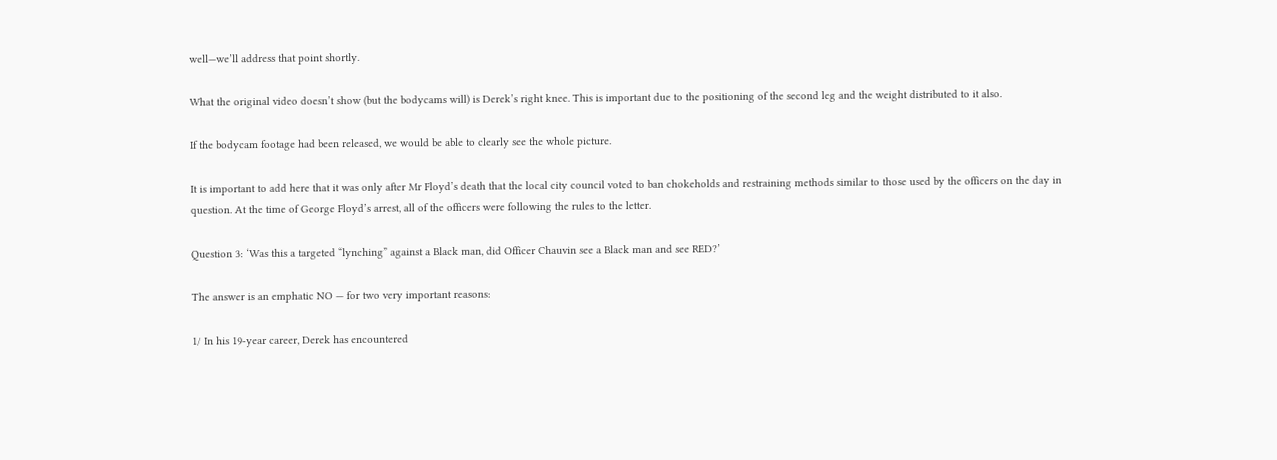well—we’ll address that point shortly.

What the original video doesn’t show (but the bodycams will) is Derek’s right knee. This is important due to the positioning of the second leg and the weight distributed to it also.

If the bodycam footage had been released, we would be able to clearly see the whole picture.

It is important to add here that it was only after Mr Floyd’s death that the local city council voted to ban chokeholds and restraining methods similar to those used by the officers on the day in question. At the time of George Floyd’s arrest, all of the officers were following the rules to the letter.

Question 3: ‘Was this a targeted “lynching” against a Black man, did Officer Chauvin see a Black man and see RED?’

The answer is an emphatic NO — for two very important reasons:

1/ In his 19-year career, Derek has encountered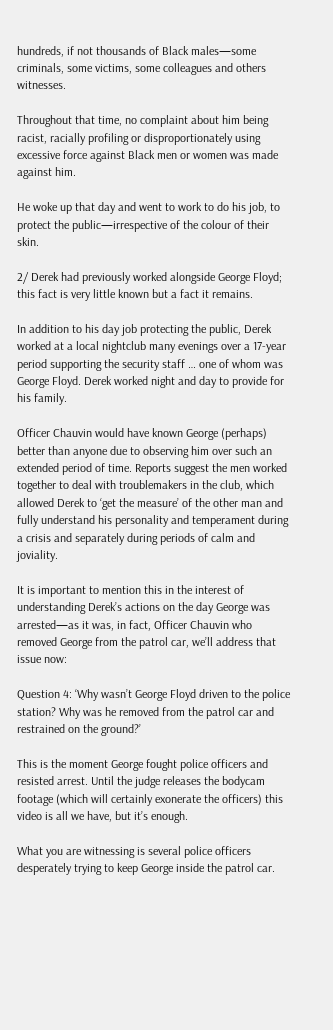hundreds, if not thousands of Black males—some criminals, some victims, some colleagues and others witnesses.

Throughout that time, no complaint about him being racist, racially profiling or disproportionately using excessive force against Black men or women was made against him.

He woke up that day and went to work to do his job, to protect the public—irrespective of the colour of their skin.

2/ Derek had previously worked alongside George Floyd; this fact is very little known but a fact it remains.

In addition to his day job protecting the public, Derek worked at a local nightclub many evenings over a 17-year period supporting the security staff … one of whom was George Floyd. Derek worked night and day to provide for his family.

Officer Chauvin would have known George (perhaps) better than anyone due to observing him over such an extended period of time. Reports suggest the men worked together to deal with troublemakers in the club, which allowed Derek to ‘get the measure’ of the other man and fully understand his personality and temperament during a crisis and separately during periods of calm and joviality.

It is important to mention this in the interest of understanding Derek’s actions on the day George was arrested—as it was, in fact, Officer Chauvin who removed George from the patrol car, we’ll address that issue now:

Question 4: ‘Why wasn’t George Floyd driven to the police station? Why was he removed from the patrol car and restrained on the ground?’

This is the moment George fought police officers and resisted arrest. Until the judge releases the bodycam footage (which will certainly exonerate the officers) this video is all we have, but it’s enough.

What you are witnessing is several police officers desperately trying to keep George inside the patrol car.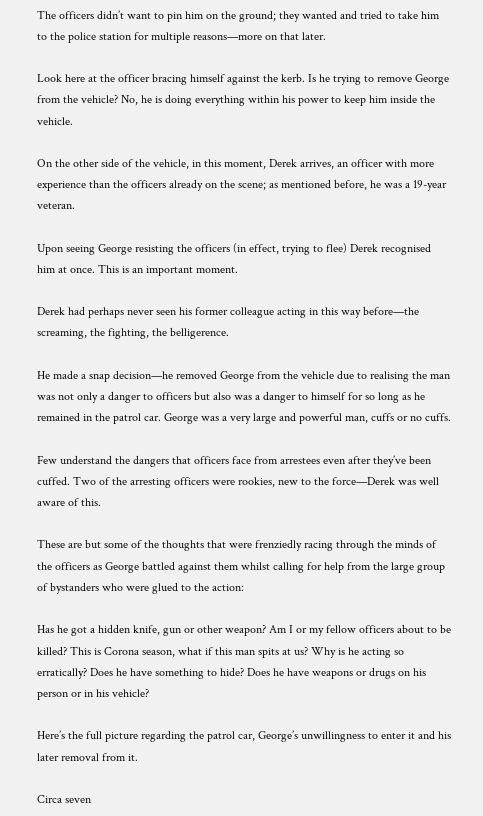The officers didn’t want to pin him on the ground; they wanted and tried to take him to the police station for multiple reasons—more on that later.

Look here at the officer bracing himself against the kerb. Is he trying to remove George from the vehicle? No, he is doing everything within his power to keep him inside the vehicle.

On the other side of the vehicle, in this moment, Derek arrives, an officer with more experience than the officers already on the scene; as mentioned before, he was a 19-year veteran.

Upon seeing George resisting the officers (in effect, trying to flee) Derek recognised him at once. This is an important moment.

Derek had perhaps never seen his former colleague acting in this way before—the screaming, the fighting, the belligerence.

He made a snap decision—he removed George from the vehicle due to realising the man was not only a danger to officers but also was a danger to himself for so long as he remained in the patrol car. George was a very large and powerful man, cuffs or no cuffs.

Few understand the dangers that officers face from arrestees even after they’ve been cuffed. Two of the arresting officers were rookies, new to the force—Derek was well aware of this.

These are but some of the thoughts that were frenziedly racing through the minds of the officers as George battled against them whilst calling for help from the large group of bystanders who were glued to the action:

Has he got a hidden knife, gun or other weapon? Am I or my fellow officers about to be killed? This is Corona season, what if this man spits at us? Why is he acting so erratically? Does he have something to hide? Does he have weapons or drugs on his person or in his vehicle?

Here’s the full picture regarding the patrol car, George’s unwillingness to enter it and his later removal from it.

Circa seven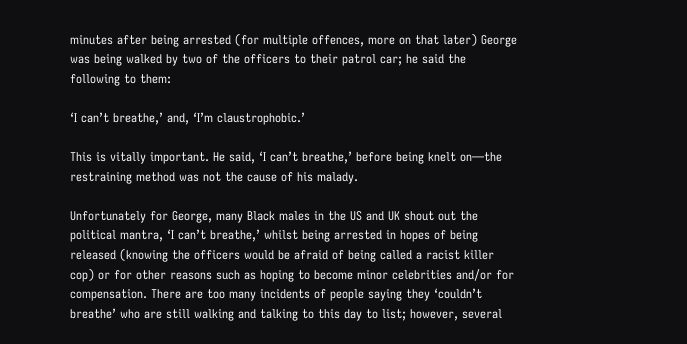minutes after being arrested (for multiple offences, more on that later) George was being walked by two of the officers to their patrol car; he said the following to them:

‘I can’t breathe,’ and, ‘I’m claustrophobic.’

This is vitally important. He said, ‘I can’t breathe,’ before being knelt on—the restraining method was not the cause of his malady.

Unfortunately for George, many Black males in the US and UK shout out the political mantra, ‘I can’t breathe,’ whilst being arrested in hopes of being released (knowing the officers would be afraid of being called a racist killer cop) or for other reasons such as hoping to become minor celebrities and/or for compensation. There are too many incidents of people saying they ‘couldn’t breathe’ who are still walking and talking to this day to list; however, several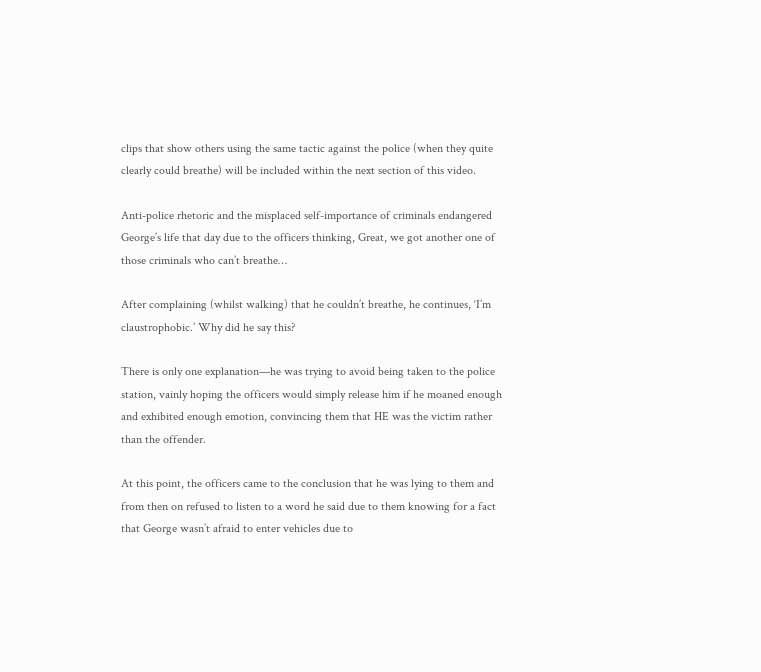clips that show others using the same tactic against the police (when they quite clearly could breathe) will be included within the next section of this video.

Anti-police rhetoric and the misplaced self-importance of criminals endangered George’s life that day due to the officers thinking, Great, we got another one of those criminals who can’t breathe…

After complaining (whilst walking) that he couldn’t breathe, he continues, ‘I’m claustrophobic.’ Why did he say this?

There is only one explanation—he was trying to avoid being taken to the police station, vainly hoping the officers would simply release him if he moaned enough and exhibited enough emotion, convincing them that HE was the victim rather than the offender.

At this point, the officers came to the conclusion that he was lying to them and from then on refused to listen to a word he said due to them knowing for a fact that George wasn’t afraid to enter vehicles due to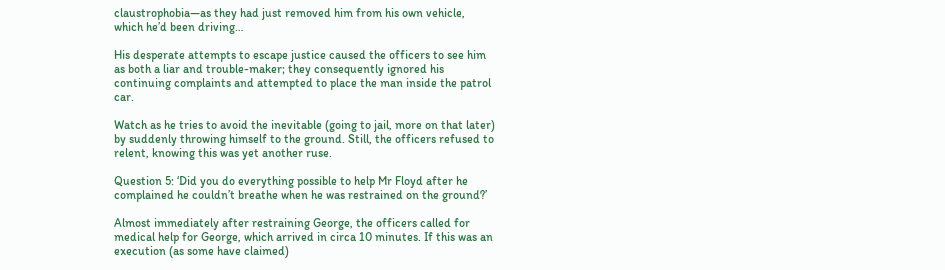claustrophobia—as they had just removed him from his own vehicle, which he’d been driving…

His desperate attempts to escape justice caused the officers to see him as both a liar and trouble-maker; they consequently ignored his continuing complaints and attempted to place the man inside the patrol car.

Watch as he tries to avoid the inevitable (going to jail, more on that later) by suddenly throwing himself to the ground. Still, the officers refused to relent, knowing this was yet another ruse.

Question 5: ‘Did you do everything possible to help Mr Floyd after he complained he couldn’t breathe when he was restrained on the ground?’

Almost immediately after restraining George, the officers called for medical help for George, which arrived in circa 10 minutes. If this was an execution (as some have claimed)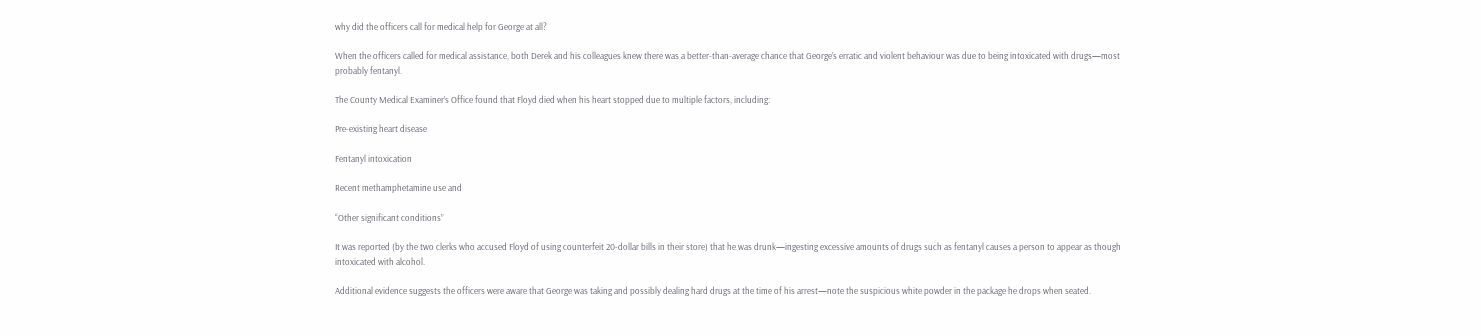why did the officers call for medical help for George at all?

When the officers called for medical assistance, both Derek and his colleagues knew there was a better-than-average chance that George’s erratic and violent behaviour was due to being intoxicated with drugs—most probably fentanyl.

The County Medical Examiner’s Office found that Floyd died when his heart stopped due to multiple factors, including:

Pre-existing heart disease

Fentanyl intoxication

Recent methamphetamine use and

“Other significant conditions”

It was reported (by the two clerks who accused Floyd of using counterfeit 20-dollar bills in their store) that he was drunk—ingesting excessive amounts of drugs such as fentanyl causes a person to appear as though intoxicated with alcohol.

Additional evidence suggests the officers were aware that George was taking and possibly dealing hard drugs at the time of his arrest—note the suspicious white powder in the package he drops when seated.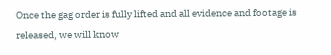Once the gag order is fully lifted and all evidence and footage is released, we will know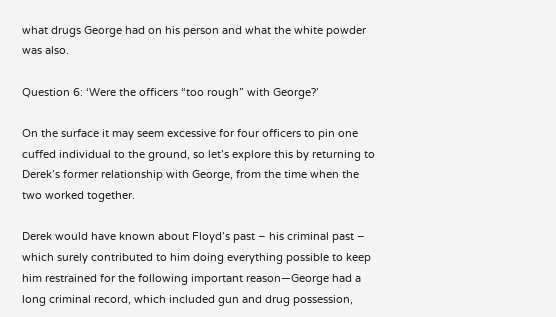what drugs George had on his person and what the white powder was also.

Question 6: ‘Were the officers “too rough” with George?’

On the surface it may seem excessive for four officers to pin one cuffed individual to the ground, so let’s explore this by returning to Derek’s former relationship with George, from the time when the two worked together.

Derek would have known about Floyd’s past – his criminal past – which surely contributed to him doing everything possible to keep him restrained for the following important reason—George had a long criminal record, which included gun and drug possession,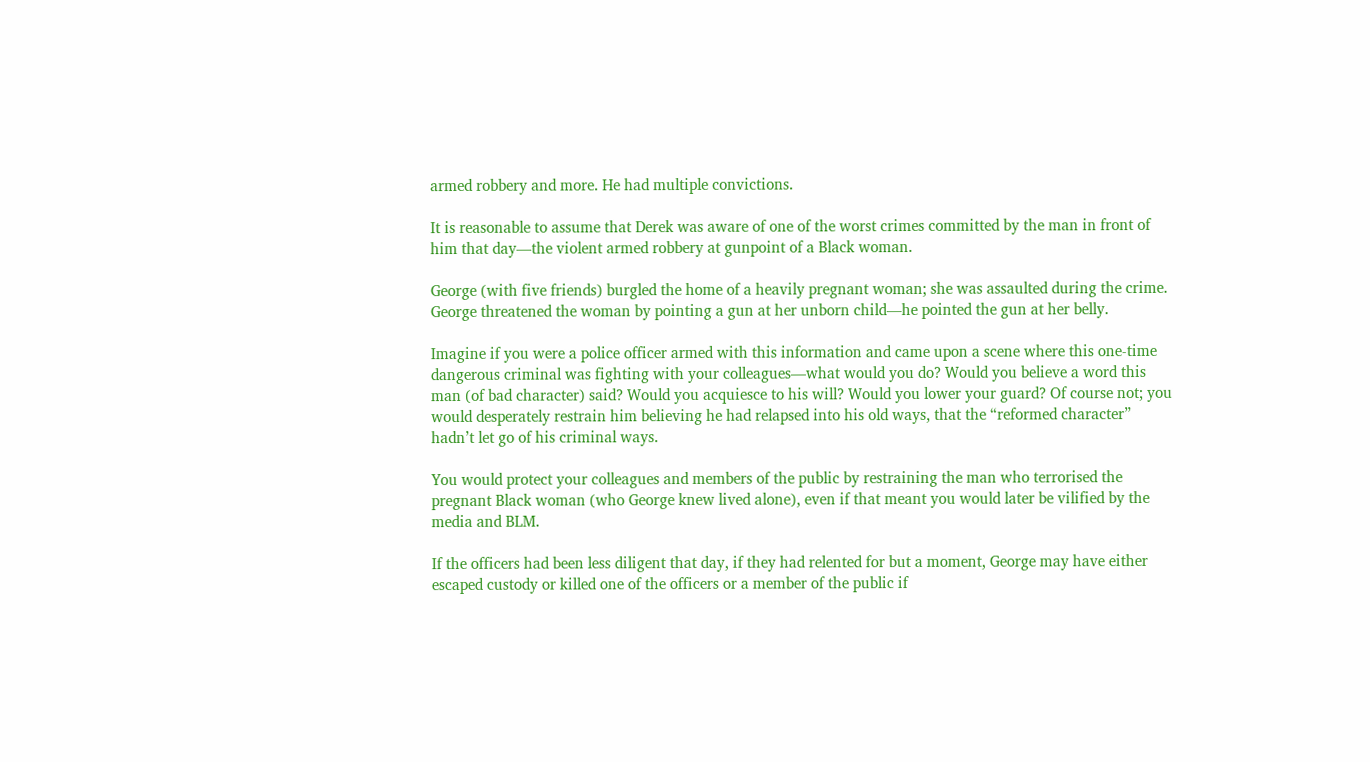armed robbery and more. He had multiple convictions.

It is reasonable to assume that Derek was aware of one of the worst crimes committed by the man in front of him that day—the violent armed robbery at gunpoint of a Black woman.

George (with five friends) burgled the home of a heavily pregnant woman; she was assaulted during the crime. George threatened the woman by pointing a gun at her unborn child—he pointed the gun at her belly.

Imagine if you were a police officer armed with this information and came upon a scene where this one-time dangerous criminal was fighting with your colleagues—what would you do? Would you believe a word this man (of bad character) said? Would you acquiesce to his will? Would you lower your guard? Of course not; you would desperately restrain him believing he had relapsed into his old ways, that the “reformed character” hadn’t let go of his criminal ways.

You would protect your colleagues and members of the public by restraining the man who terrorised the pregnant Black woman (who George knew lived alone), even if that meant you would later be vilified by the media and BLM.

If the officers had been less diligent that day, if they had relented for but a moment, George may have either escaped custody or killed one of the officers or a member of the public if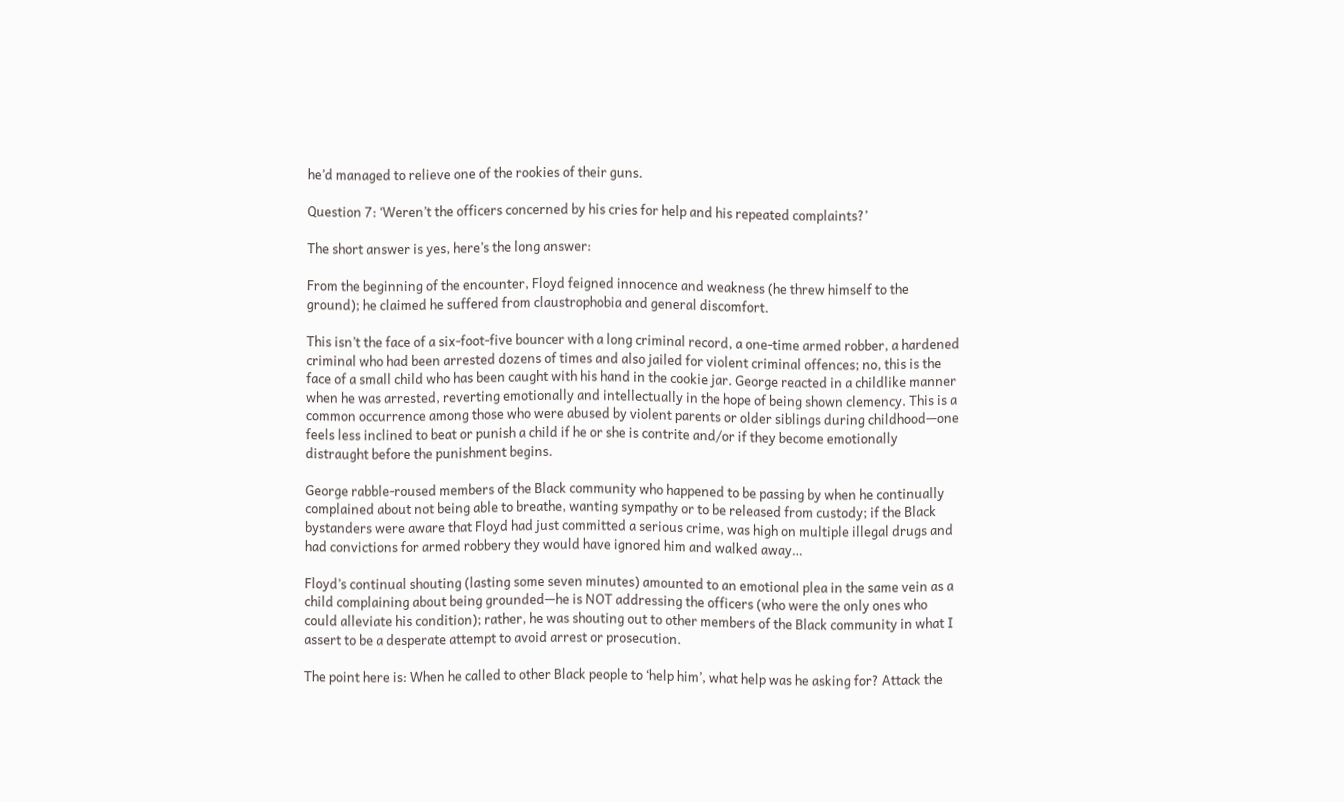he’d managed to relieve one of the rookies of their guns.

Question 7: ‘Weren’t the officers concerned by his cries for help and his repeated complaints?’

The short answer is yes, here’s the long answer:

From the beginning of the encounter, Floyd feigned innocence and weakness (he threw himself to the ground); he claimed he suffered from claustrophobia and general discomfort.

This isn’t the face of a six-foot-five bouncer with a long criminal record, a one-time armed robber, a hardened criminal who had been arrested dozens of times and also jailed for violent criminal offences; no, this is the face of a small child who has been caught with his hand in the cookie jar. George reacted in a childlike manner when he was arrested, reverting emotionally and intellectually in the hope of being shown clemency. This is a common occurrence among those who were abused by violent parents or older siblings during childhood—one feels less inclined to beat or punish a child if he or she is contrite and/or if they become emotionally distraught before the punishment begins.

George rabble-roused members of the Black community who happened to be passing by when he continually complained about not being able to breathe, wanting sympathy or to be released from custody; if the Black bystanders were aware that Floyd had just committed a serious crime, was high on multiple illegal drugs and had convictions for armed robbery they would have ignored him and walked away…

Floyd’s continual shouting (lasting some seven minutes) amounted to an emotional plea in the same vein as a child complaining about being grounded—he is NOT addressing the officers (who were the only ones who could alleviate his condition); rather, he was shouting out to other members of the Black community in what I assert to be a desperate attempt to avoid arrest or prosecution.

The point here is: When he called to other Black people to ‘help him’, what help was he asking for? Attack the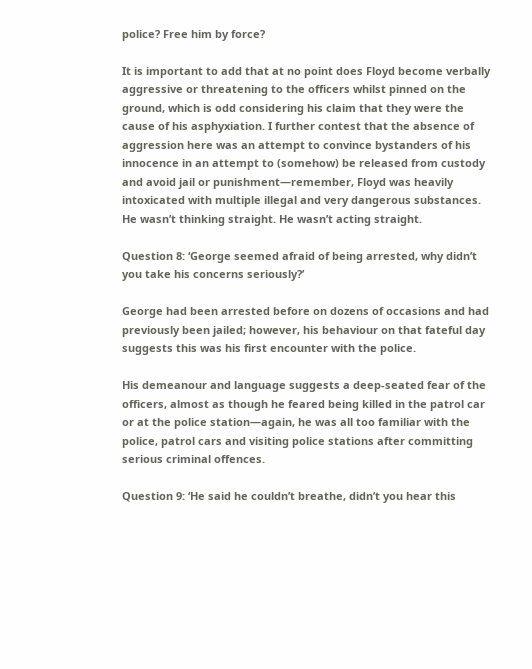police? Free him by force?

It is important to add that at no point does Floyd become verbally aggressive or threatening to the officers whilst pinned on the ground, which is odd considering his claim that they were the cause of his asphyxiation. I further contest that the absence of aggression here was an attempt to convince bystanders of his innocence in an attempt to (somehow) be released from custody and avoid jail or punishment—remember, Floyd was heavily intoxicated with multiple illegal and very dangerous substances. He wasn’t thinking straight. He wasn’t acting straight.

Question 8: ‘George seemed afraid of being arrested, why didn’t you take his concerns seriously?’

George had been arrested before on dozens of occasions and had previously been jailed; however, his behaviour on that fateful day suggests this was his first encounter with the police.

His demeanour and language suggests a deep-seated fear of the officers, almost as though he feared being killed in the patrol car or at the police station—again, he was all too familiar with the police, patrol cars and visiting police stations after committing serious criminal offences.

Question 9: ‘He said he couldn’t breathe, didn’t you hear this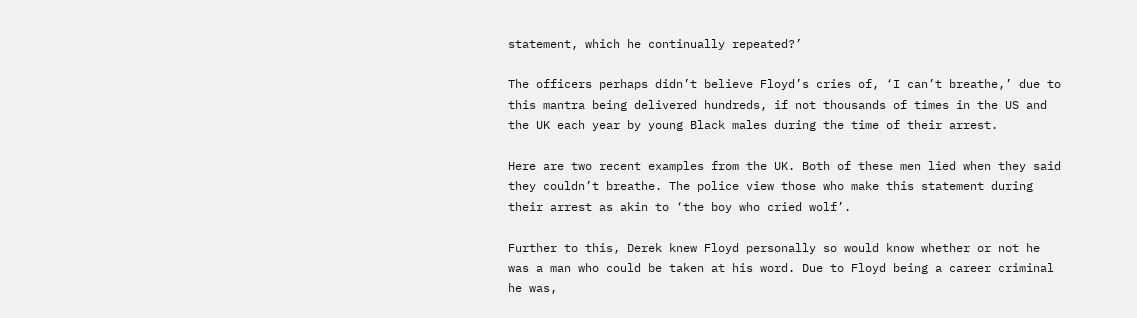statement, which he continually repeated?’

The officers perhaps didn’t believe Floyd’s cries of, ‘I can’t breathe,’ due to this mantra being delivered hundreds, if not thousands of times in the US and the UK each year by young Black males during the time of their arrest.

Here are two recent examples from the UK. Both of these men lied when they said they couldn’t breathe. The police view those who make this statement during their arrest as akin to ‘the boy who cried wolf’.

Further to this, Derek knew Floyd personally so would know whether or not he was a man who could be taken at his word. Due to Floyd being a career criminal he was,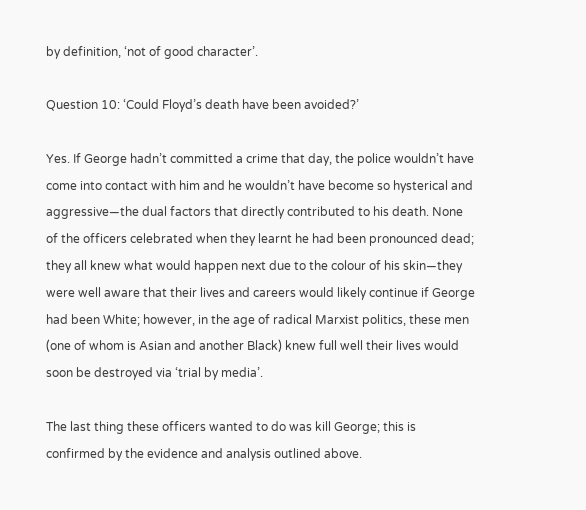by definition, ‘not of good character’.

Question 10: ‘Could Floyd’s death have been avoided?’

Yes. If George hadn’t committed a crime that day, the police wouldn’t have come into contact with him and he wouldn’t have become so hysterical and aggressive—the dual factors that directly contributed to his death. None of the officers celebrated when they learnt he had been pronounced dead; they all knew what would happen next due to the colour of his skin—they were well aware that their lives and careers would likely continue if George had been White; however, in the age of radical Marxist politics, these men (one of whom is Asian and another Black) knew full well their lives would soon be destroyed via ‘trial by media’.

The last thing these officers wanted to do was kill George; this is confirmed by the evidence and analysis outlined above.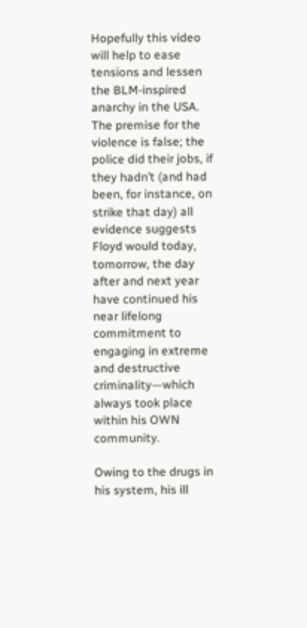Hopefully this video will help to ease tensions and lessen the BLM-inspired anarchy in the USA. The premise for the violence is false; the police did their jobs, if they hadn’t (and had been, for instance, on strike that day) all evidence suggests Floyd would today, tomorrow, the day after and next year have continued his near lifelong commitment to engaging in extreme and destructive criminality—which always took place within his OWN community.

Owing to the drugs in his system, his ill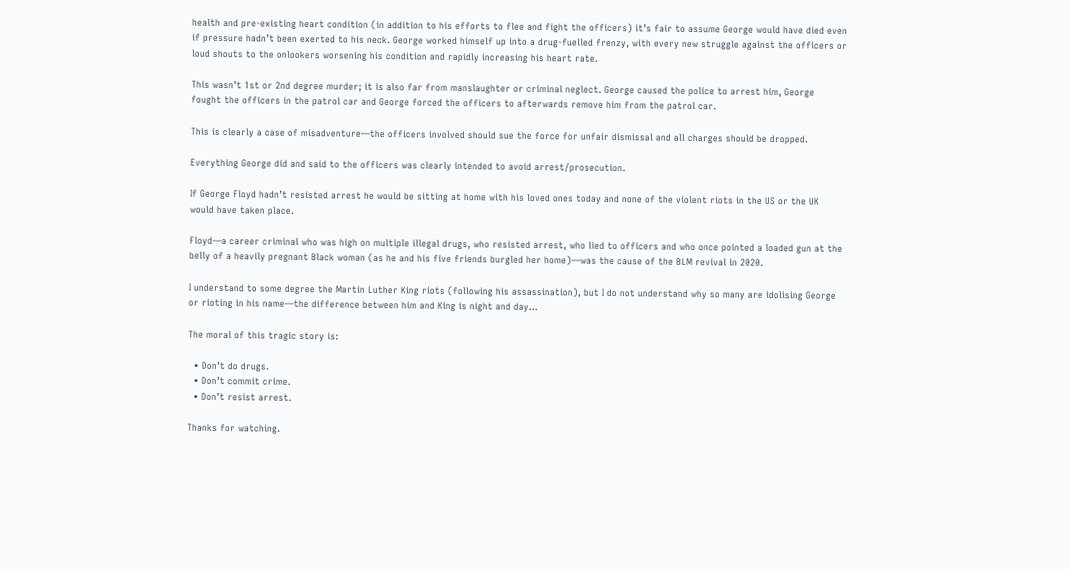health and pre-existing heart condition (in addition to his efforts to flee and fight the officers) it’s fair to assume George would have died even if pressure hadn’t been exerted to his neck. George worked himself up into a drug-fuelled frenzy, with every new struggle against the officers or loud shouts to the onlookers worsening his condition and rapidly increasing his heart rate.

This wasn’t 1st or 2nd degree murder; it is also far from manslaughter or criminal neglect. George caused the police to arrest him, George fought the officers in the patrol car and George forced the officers to afterwards remove him from the patrol car.

This is clearly a case of misadventure—the officers involved should sue the force for unfair dismissal and all charges should be dropped.

Everything George did and said to the officers was clearly intended to avoid arrest/prosecution.

If George Floyd hadn’t resisted arrest he would be sitting at home with his loved ones today and none of the violent riots in the US or the UK would have taken place.

Floyd—a career criminal who was high on multiple illegal drugs, who resisted arrest, who lied to officers and who once pointed a loaded gun at the belly of a heavily pregnant Black woman (as he and his five friends burgled her home)—was the cause of the BLM revival in 2020.

I understand to some degree the Martin Luther King riots (following his assassination), but I do not understand why so many are idolising George or rioting in his name—the difference between him and King is night and day…

The moral of this tragic story is:

  • Don’t do drugs.
  • Don’t commit crime.
  • Don’t resist arrest.

Thanks for watching.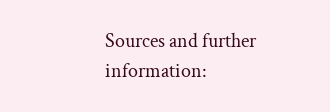Sources and further information: